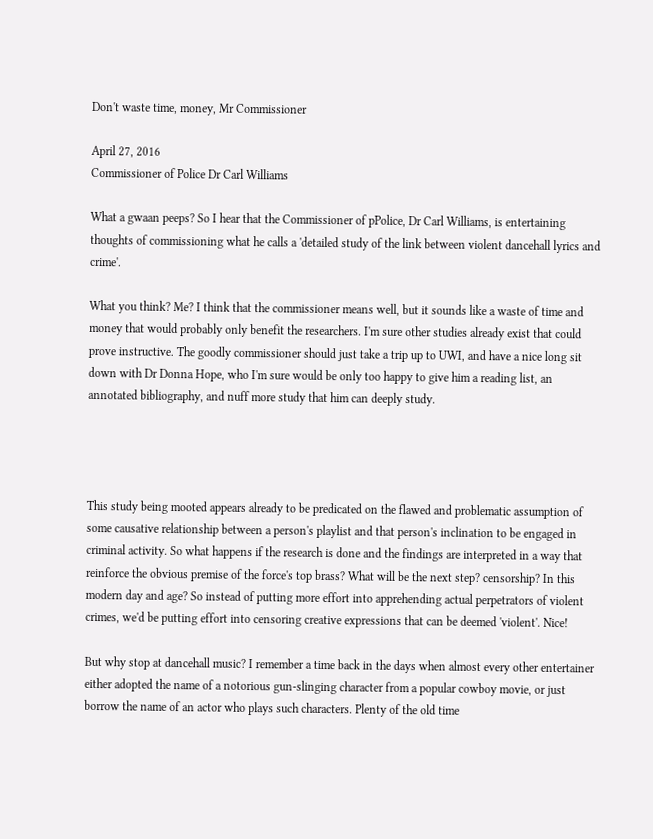Don't waste time, money, Mr Commissioner

April 27, 2016
Commissioner of Police Dr Carl Williams

What a gwaan peeps? So I hear that the Commissioner of pPolice, Dr Carl Williams, is entertaining thoughts of commissioning what he calls a 'detailed study of the link between violent dancehall lyrics and crime'.

What you think? Me? I think that the commissioner means well, but it sounds like a waste of time and money that would probably only benefit the researchers. I'm sure other studies already exist that could prove instructive. The goodly commissioner should just take a trip up to UWI, and have a nice long sit down with Dr Donna Hope, who I'm sure would be only too happy to give him a reading list, an annotated bibliography, and nuff more study that him can deeply study.




This study being mooted appears already to be predicated on the flawed and problematic assumption of some causative relationship between a person's playlist and that person's inclination to be engaged in criminal activity. So what happens if the research is done and the findings are interpreted in a way that reinforce the obvious premise of the force's top brass? What will be the next step? censorship? In this modern day and age? So instead of putting more effort into apprehending actual perpetrators of violent crimes, we'd be putting effort into censoring creative expressions that can be deemed 'violent'. Nice!

But why stop at dancehall music? I remember a time back in the days when almost every other entertainer either adopted the name of a notorious gun-slinging character from a popular cowboy movie, or just borrow the name of an actor who plays such characters. Plenty of the old time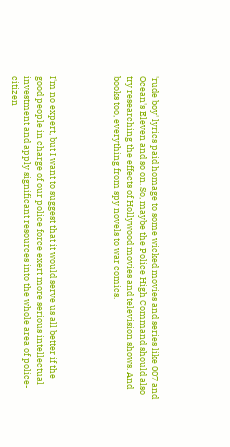'rude boy' lyrics paid homage to some wicked movies and series like 007 and Ocean's Eleven and so on. So, maybe the Police High Command should also try researching the effects of Hollywood movies and television shows. And books too, everything from spy novels to war comics.




I'm no expert, but I want to suggest that it would serve us all better if the good people in charge of our police force exert more serious intellectual investment and apply significant resources into the whole area of police-citizen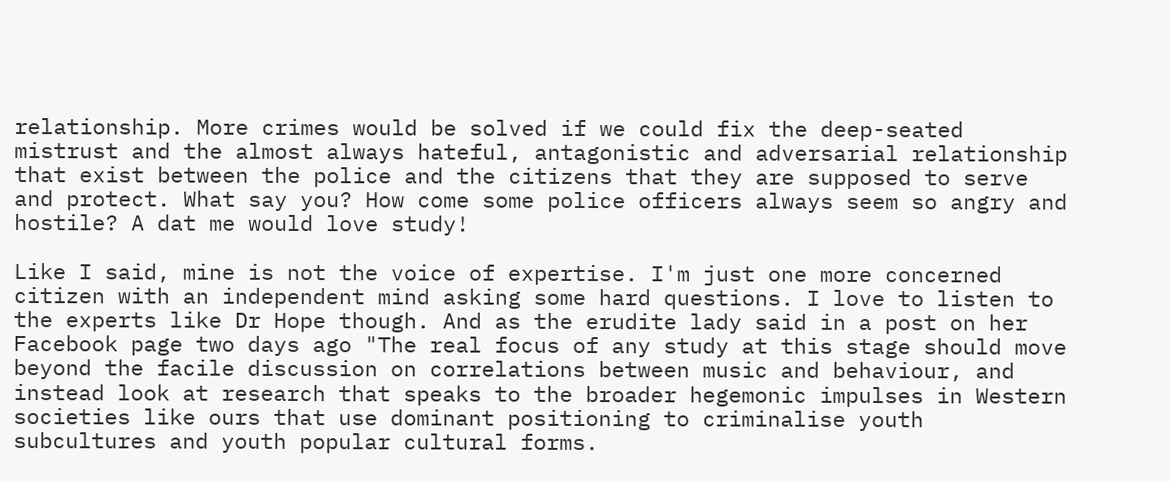relationship. More crimes would be solved if we could fix the deep-seated mistrust and the almost always hateful, antagonistic and adversarial relationship that exist between the police and the citizens that they are supposed to serve and protect. What say you? How come some police officers always seem so angry and hostile? A dat me would love study!

Like I said, mine is not the voice of expertise. I'm just one more concerned citizen with an independent mind asking some hard questions. I love to listen to the experts like Dr Hope though. And as the erudite lady said in a post on her Facebook page two days ago "The real focus of any study at this stage should move beyond the facile discussion on correlations between music and behaviour, and instead look at research that speaks to the broader hegemonic impulses in Western societies like ours that use dominant positioning to criminalise youth subcultures and youth popular cultural forms.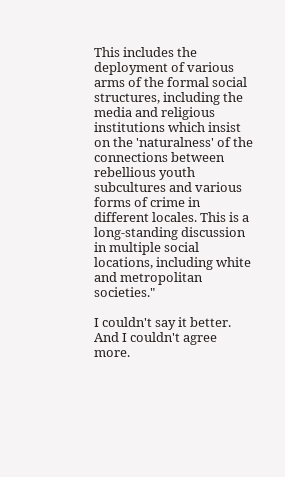This includes the deployment of various arms of the formal social structures, including the media and religious institutions which insist on the 'naturalness' of the connections between rebellious youth subcultures and various forms of crime in different locales. This is a long-standing discussion in multiple social locations, including white and metropolitan societies."

I couldn't say it better. And I couldn't agree more.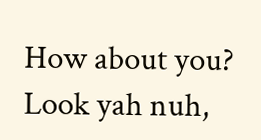How about you? Look yah nuh,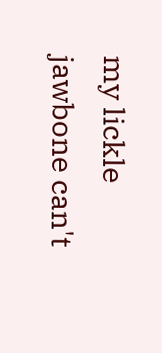my lickle jawbone can't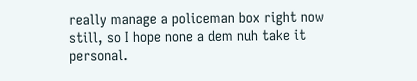really manage a policeman box right now still, so I hope none a dem nuh take it personal.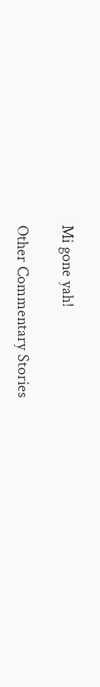Mi gone yah!

Other Commentary Stories